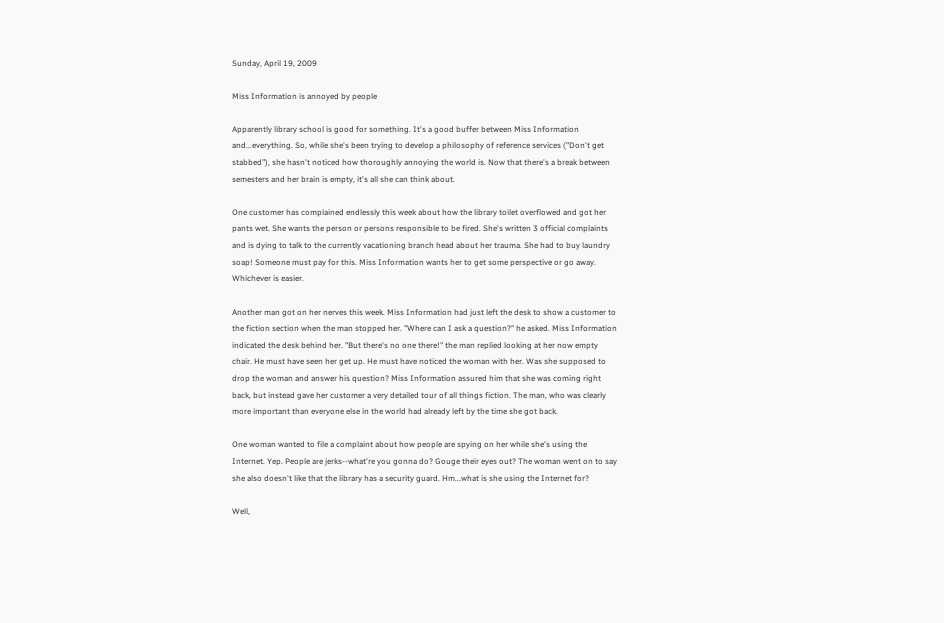Sunday, April 19, 2009

Miss Information is annoyed by people

Apparently library school is good for something. It's a good buffer between Miss Information and...everything. So, while she's been trying to develop a philosophy of reference services ("Don't get stabbed"), she hasn't noticed how thoroughly annoying the world is. Now that there's a break between semesters and her brain is empty, it's all she can think about.

One customer has complained endlessly this week about how the library toilet overflowed and got her pants wet. She wants the person or persons responsible to be fired. She's written 3 official complaints and is dying to talk to the currently vacationing branch head about her trauma. She had to buy laundry soap! Someone must pay for this. Miss Information wants her to get some perspective or go away. Whichever is easier.

Another man got on her nerves this week. Miss Information had just left the desk to show a customer to the fiction section when the man stopped her. "Where can I ask a question?" he asked. Miss Information indicated the desk behind her. "But there's no one there!" the man replied looking at her now empty chair. He must have seen her get up. He must have noticed the woman with her. Was she supposed to drop the woman and answer his question? Miss Information assured him that she was coming right back, but instead gave her customer a very detailed tour of all things fiction. The man, who was clearly more important than everyone else in the world had already left by the time she got back.

One woman wanted to file a complaint about how people are spying on her while she's using the Internet. Yep. People are jerks--what're you gonna do? Gouge their eyes out? The woman went on to say she also doesn't like that the library has a security guard. Hm...what is she using the Internet for?

Well,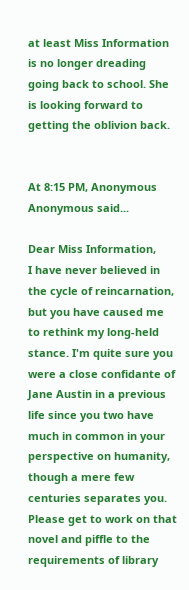at least Miss Information is no longer dreading going back to school. She is looking forward to getting the oblivion back.


At 8:15 PM, Anonymous Anonymous said...

Dear Miss Information,
I have never believed in the cycle of reincarnation, but you have caused me to rethink my long-held stance. I'm quite sure you were a close confidante of Jane Austin in a previous life since you two have much in common in your perspective on humanity, though a mere few centuries separates you.
Please get to work on that novel and piffle to the requirements of library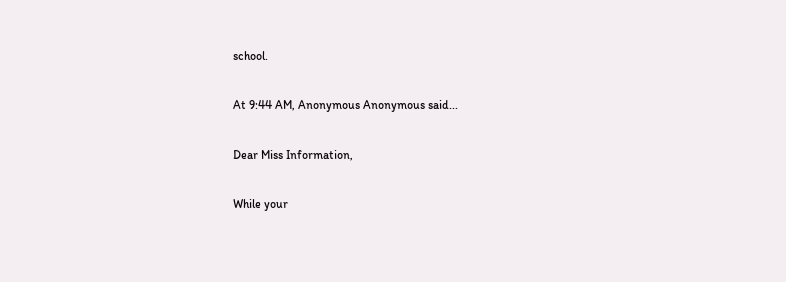school.

At 9:44 AM, Anonymous Anonymous said...

Dear Miss Information,

While your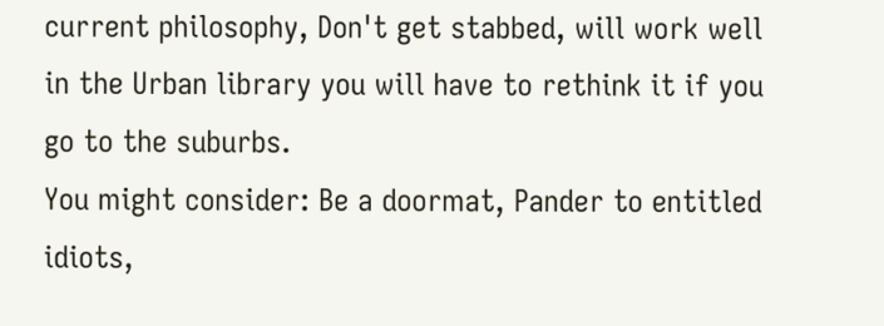current philosophy, Don't get stabbed, will work well in the Urban library you will have to rethink it if you go to the suburbs.
You might consider: Be a doormat, Pander to entitled idiots,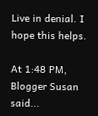Live in denial. I hope this helps.

At 1:48 PM, Blogger Susan said...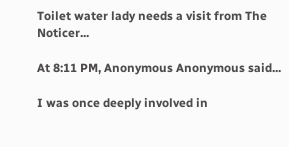Toilet water lady needs a visit from The Noticer...

At 8:11 PM, Anonymous Anonymous said...

I was once deeply involved in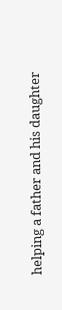helping a father and his daughter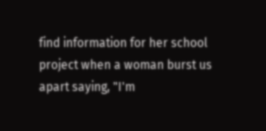find information for her school project when a woman burst us apart saying, "I'm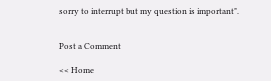sorry to interrupt but my question is important".


Post a Comment

<< Home